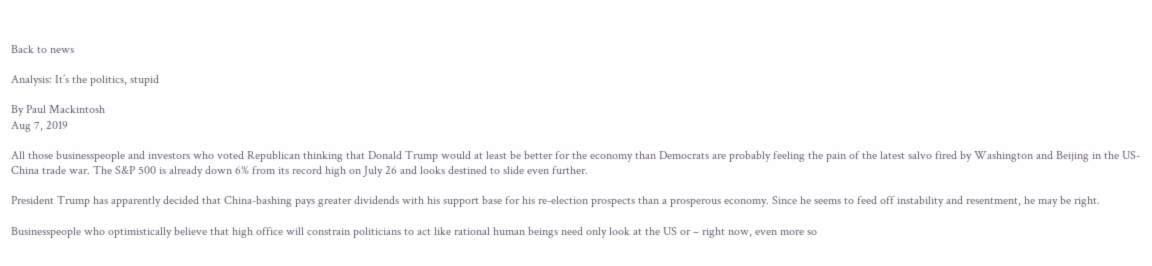Back to news

Analysis: It’s the politics, stupid

By Paul Mackintosh
Aug 7, 2019

All those businesspeople and investors who voted Republican thinking that Donald Trump would at least be better for the economy than Democrats are probably feeling the pain of the latest salvo fired by Washington and Beijing in the US-China trade war. The S&P 500 is already down 6% from its record high on July 26 and looks destined to slide even further.

President Trump has apparently decided that China-bashing pays greater dividends with his support base for his re-election prospects than a prosperous economy. Since he seems to feed off instability and resentment, he may be right.

Businesspeople who optimistically believe that high office will constrain politicians to act like rational human beings need only look at the US or – right now, even more so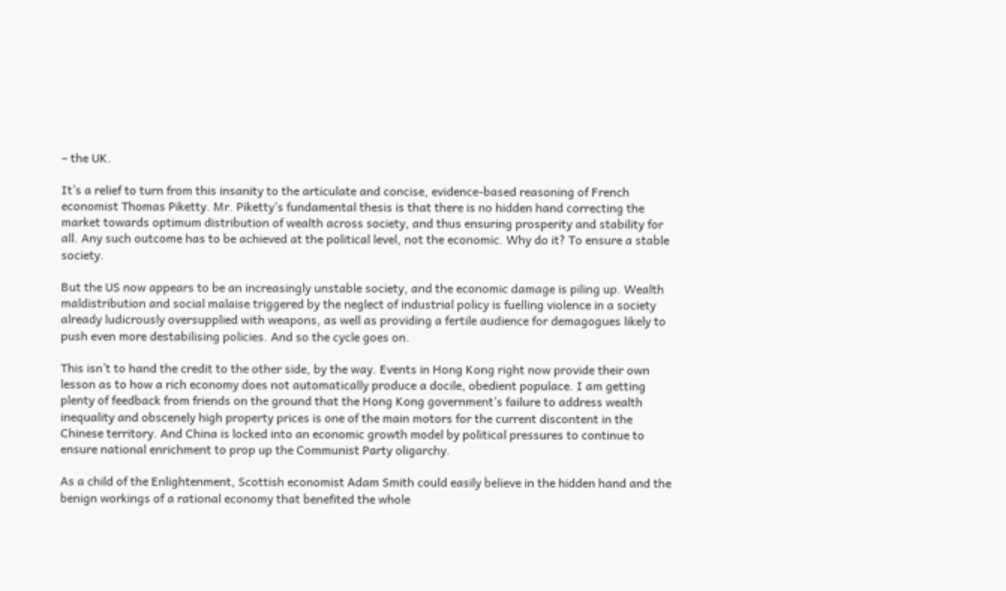– the UK.

It’s a relief to turn from this insanity to the articulate and concise, evidence-based reasoning of French economist Thomas Piketty. Mr. Piketty’s fundamental thesis is that there is no hidden hand correcting the market towards optimum distribution of wealth across society, and thus ensuring prosperity and stability for all. Any such outcome has to be achieved at the political level, not the economic. Why do it? To ensure a stable society.

But the US now appears to be an increasingly unstable society, and the economic damage is piling up. Wealth maldistribution and social malaise triggered by the neglect of industrial policy is fuelling violence in a society already ludicrously oversupplied with weapons, as well as providing a fertile audience for demagogues likely to push even more destabilising policies. And so the cycle goes on.

This isn’t to hand the credit to the other side, by the way. Events in Hong Kong right now provide their own lesson as to how a rich economy does not automatically produce a docile, obedient populace. I am getting plenty of feedback from friends on the ground that the Hong Kong government’s failure to address wealth inequality and obscenely high property prices is one of the main motors for the current discontent in the Chinese territory. And China is locked into an economic growth model by political pressures to continue to ensure national enrichment to prop up the Communist Party oligarchy.

As a child of the Enlightenment, Scottish economist Adam Smith could easily believe in the hidden hand and the benign workings of a rational economy that benefited the whole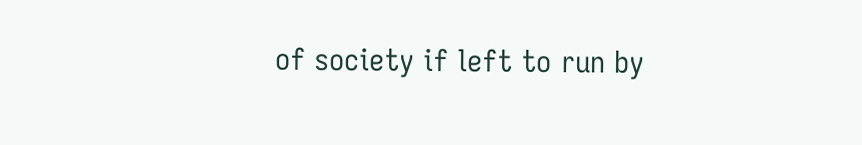of society if left to run by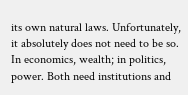its own natural laws. Unfortunately, it absolutely does not need to be so. In economics, wealth; in politics, power. Both need institutions and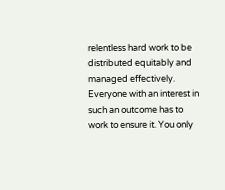relentless hard work to be distributed equitably and managed effectively. Everyone with an interest in such an outcome has to work to ensure it. You only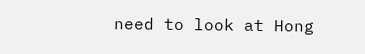need to look at Hong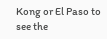Kong or El Paso to see the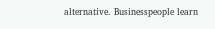alternative. Businesspeople learn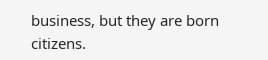business, but they are born citizens.